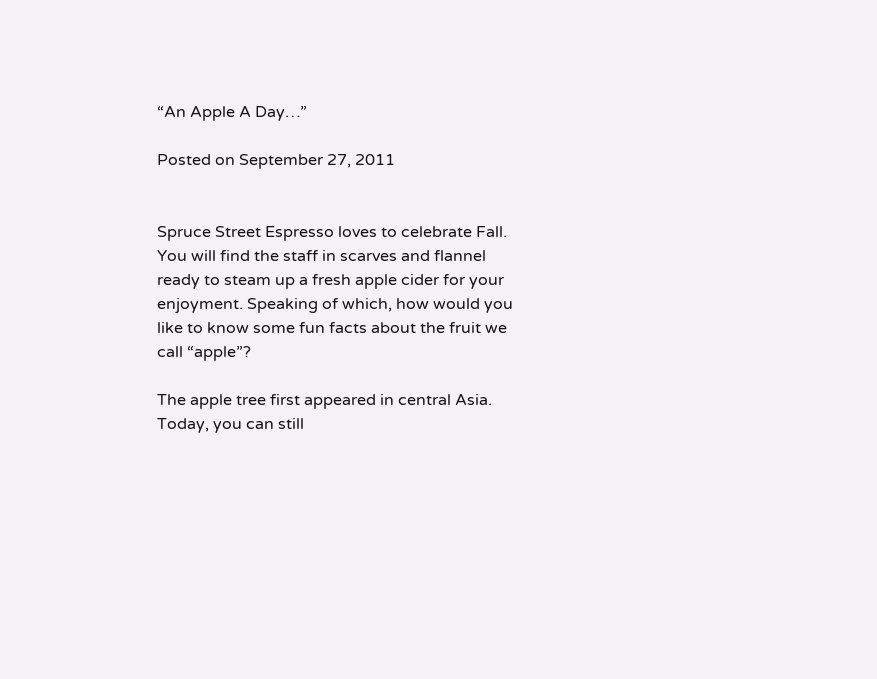“An Apple A Day…”

Posted on September 27, 2011


Spruce Street Espresso loves to celebrate Fall. You will find the staff in scarves and flannel ready to steam up a fresh apple cider for your enjoyment. Speaking of which, how would you like to know some fun facts about the fruit we call “apple”?

The apple tree first appeared in central Asia. Today, you can still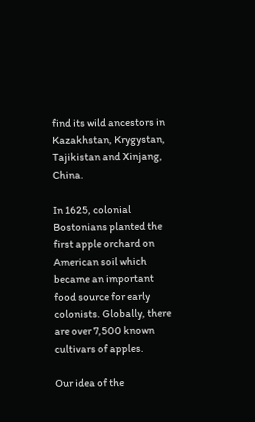find its wild ancestors in Kazakhstan, Krygystan, Tajikistan and Xinjang, China.

In 1625, colonial Bostonians planted the first apple orchard on American soil which became an important food source for early colonists. Globally, there are over 7,500 known cultivars of apples.

Our idea of the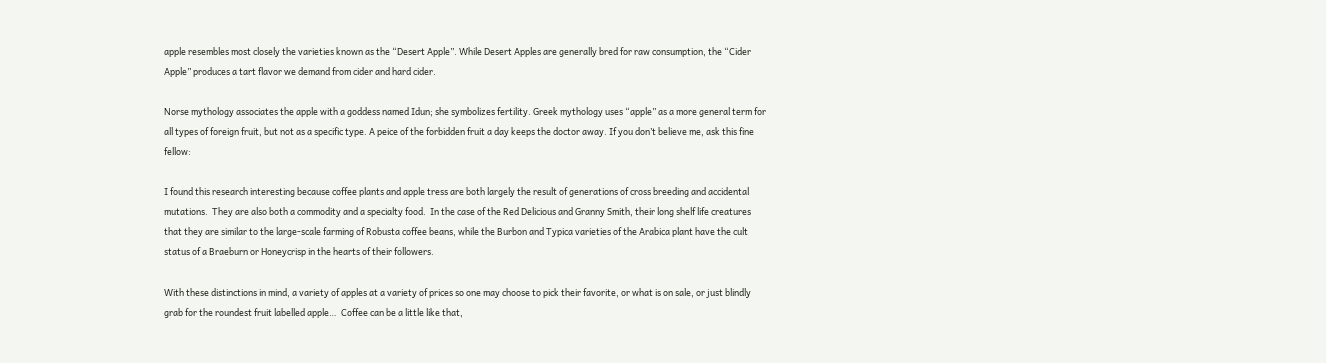apple resembles most closely the varieties known as the “Desert Apple”. While Desert Apples are generally bred for raw consumption, the “Cider Apple” produces a tart flavor we demand from cider and hard cider.

Norse mythology associates the apple with a goddess named Idun; she symbolizes fertility. Greek mythology uses “apple” as a more general term for all types of foreign fruit, but not as a specific type. A peice of the forbidden fruit a day keeps the doctor away. If you don’t believe me, ask this fine fellow:

I found this research interesting because coffee plants and apple tress are both largely the result of generations of cross breeding and accidental mutations.  They are also both a commodity and a specialty food.  In the case of the Red Delicious and Granny Smith, their long shelf life creatures that they are similar to the large-scale farming of Robusta coffee beans, while the Burbon and Typica varieties of the Arabica plant have the cult status of a Braeburn or Honeycrisp in the hearts of their followers.

With these distinctions in mind, a variety of apples at a variety of prices so one may choose to pick their favorite, or what is on sale, or just blindly grab for the roundest fruit labelled apple…  Coffee can be a little like that,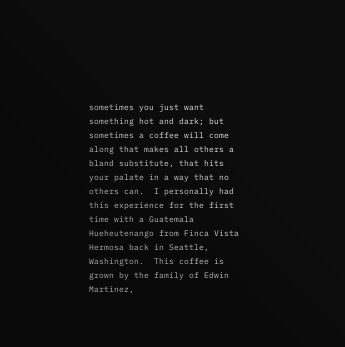sometimes you just want something hot and dark; but sometimes a coffee will come along that makes all others a bland substitute, that hits your palate in a way that no others can.  I personally had this experience for the first time with a Guatemala Hueheutenango from Finca Vista Hermosa back in Seattle, Washington.  This coffee is grown by the family of Edwin Martinez,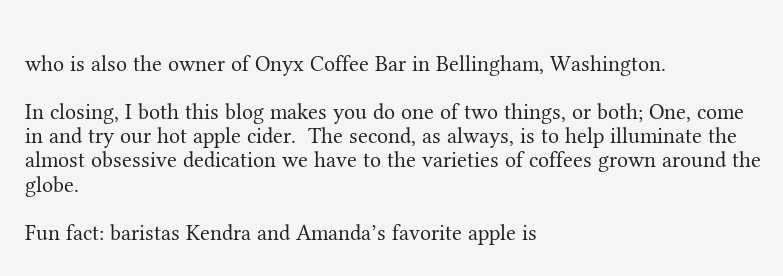who is also the owner of Onyx Coffee Bar in Bellingham, Washington.

In closing, I both this blog makes you do one of two things, or both; One, come in and try our hot apple cider.  The second, as always, is to help illuminate the almost obsessive dedication we have to the varieties of coffees grown around the globe.

Fun fact: baristas Kendra and Amanda’s favorite apple is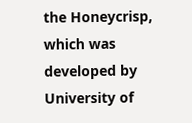the Honeycrisp, which was developed by University of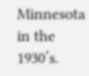Minnesota in the 1930’s.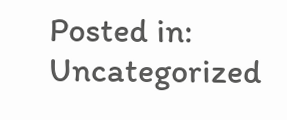Posted in: Uncategorized